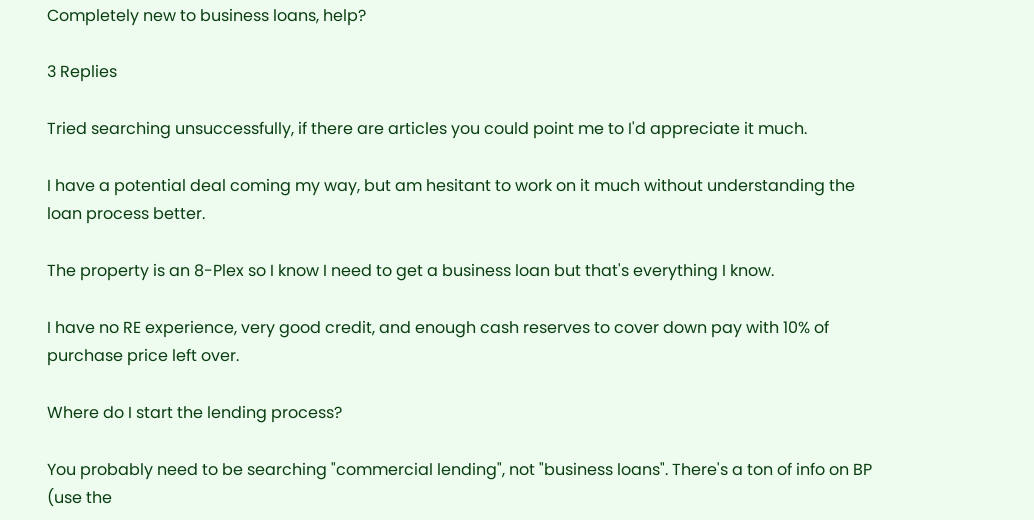Completely new to business loans, help?

3 Replies

Tried searching unsuccessfully, if there are articles you could point me to I'd appreciate it much.

I have a potential deal coming my way, but am hesitant to work on it much without understanding the loan process better.

The property is an 8-Plex so I know I need to get a business loan but that's everything I know.

I have no RE experience, very good credit, and enough cash reserves to cover down pay with 10% of purchase price left over.

Where do I start the lending process?

You probably need to be searching "commercial lending", not "business loans". There's a ton of info on BP (use the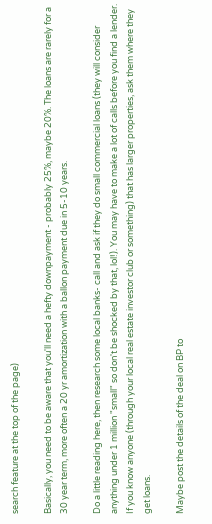search feature at the top of the page)

Basically, you need to be aware that you'll need a hefty downpayment - probably 25%, maybe 20%. The loans are rarely for a 30 year term, more often a 20 yr amortization with a ballon payment due in 5-10 years.

Do a little reading here, then research some local banks- call and ask if they do small commercial loans (they will consider anything under 1 million "small" so don't be shocked by that, lol!). You may have to make a lot of calls before you find a lender. If you know anyone (through your local real estate investor club or something) that has larger properties, ask them where they get loans.

Maybe post the details of the deal on BP to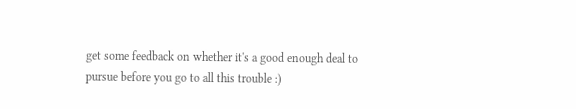get some feedback on whether it's a good enough deal to pursue before you go to all this trouble :)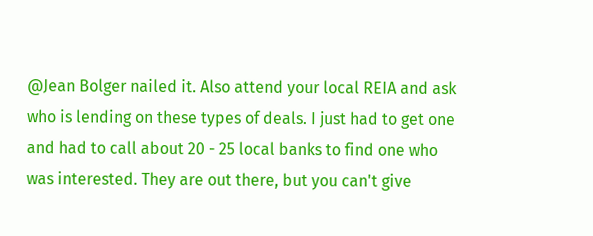@Jean Bolger nailed it. Also attend your local REIA and ask who is lending on these types of deals. I just had to get one and had to call about 20 - 25 local banks to find one who was interested. They are out there, but you can't give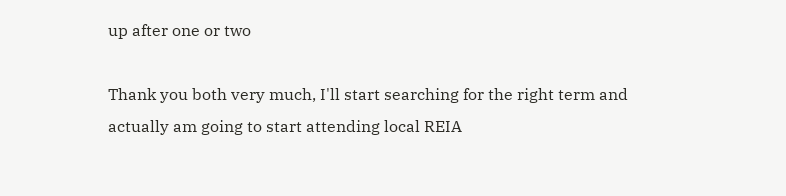up after one or two

Thank you both very much, I'll start searching for the right term and actually am going to start attending local REIA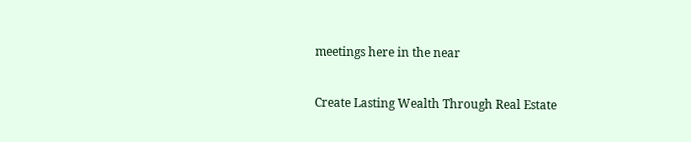meetings here in the near

Create Lasting Wealth Through Real Estate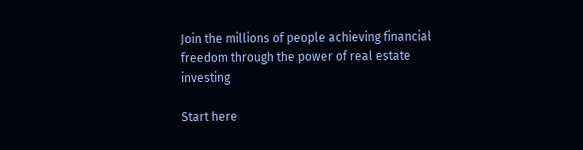Join the millions of people achieving financial freedom through the power of real estate investing

Start here